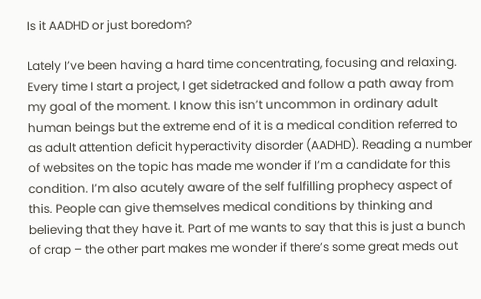Is it AADHD or just boredom?

Lately I’ve been having a hard time concentrating, focusing and relaxing. Every time I start a project, I get sidetracked and follow a path away from my goal of the moment. I know this isn’t uncommon in ordinary adult human beings but the extreme end of it is a medical condition referred to as adult attention deficit hyperactivity disorder (AADHD). Reading a number of websites on the topic has made me wonder if I’m a candidate for this condition. I’m also acutely aware of the self fulfilling prophecy aspect of this. People can give themselves medical conditions by thinking and believing that they have it. Part of me wants to say that this is just a bunch of crap – the other part makes me wonder if there’s some great meds out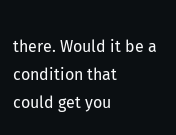there. Would it be a condition that could get you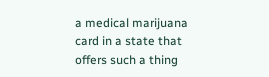a medical marijuana card in a state that offers such a thing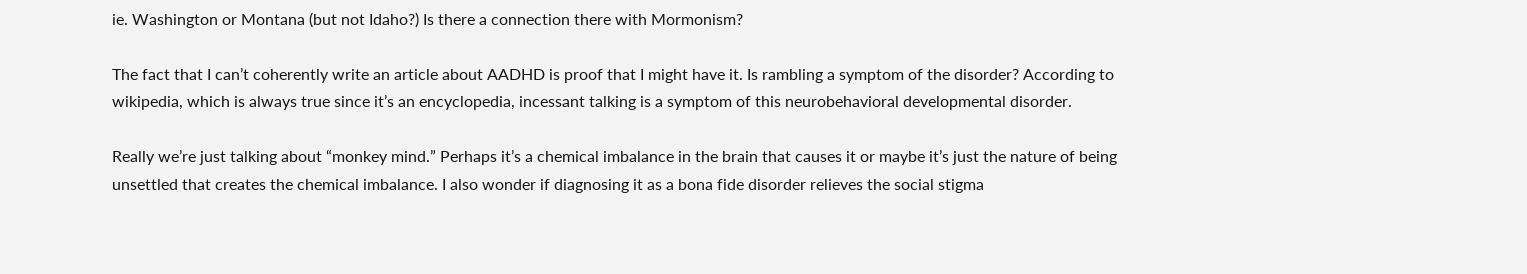ie. Washington or Montana (but not Idaho?) Is there a connection there with Mormonism?

The fact that I can’t coherently write an article about AADHD is proof that I might have it. Is rambling a symptom of the disorder? According to wikipedia, which is always true since it’s an encyclopedia, incessant talking is a symptom of this neurobehavioral developmental disorder.

Really we’re just talking about “monkey mind.” Perhaps it’s a chemical imbalance in the brain that causes it or maybe it’s just the nature of being unsettled that creates the chemical imbalance. I also wonder if diagnosing it as a bona fide disorder relieves the social stigma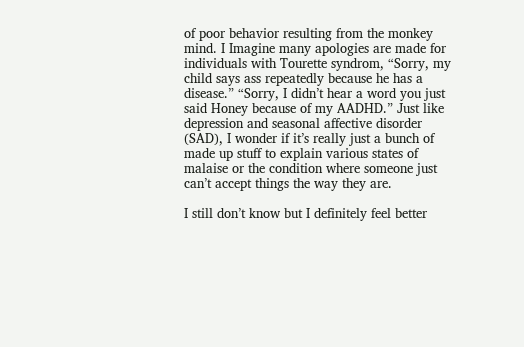of poor behavior resulting from the monkey mind. I Imagine many apologies are made for individuals with Tourette syndrom, “Sorry, my child says ass repeatedly because he has a disease.” “Sorry, I didn’t hear a word you just said Honey because of my AADHD.” Just like depression and seasonal affective disorder (SAD), I wonder if it’s really just a bunch of made up stuff to explain various states of malaise or the condition where someone just can’t accept things the way they are.

I still don’t know but I definitely feel better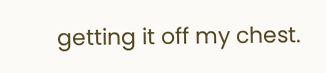getting it off my chest.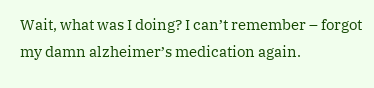Wait, what was I doing? I can’t remember – forgot my damn alzheimer’s medication again.